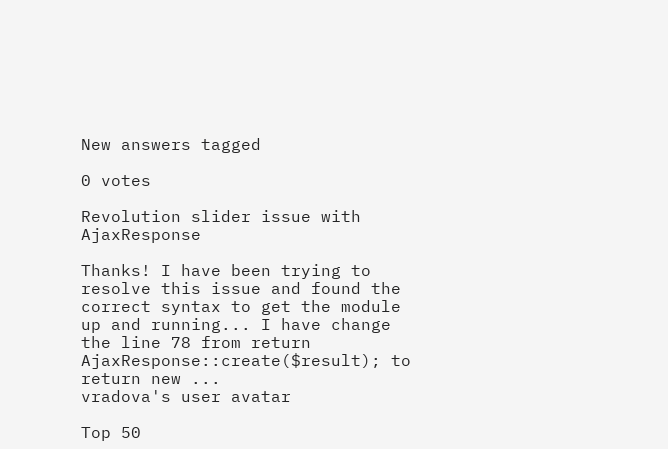New answers tagged

0 votes

Revolution slider issue with AjaxResponse

Thanks! I have been trying to resolve this issue and found the correct syntax to get the module up and running... I have change the line 78 from return AjaxResponse::create($result); to return new ...
vradova's user avatar

Top 50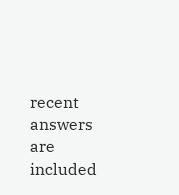recent answers are included